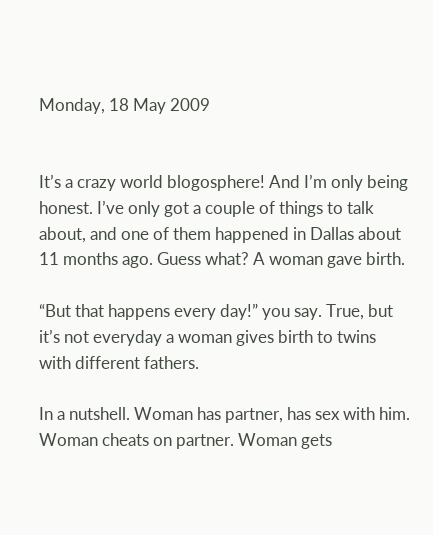Monday, 18 May 2009


It’s a crazy world blogosphere! And I’m only being honest. I’ve only got a couple of things to talk about, and one of them happened in Dallas about 11 months ago. Guess what? A woman gave birth.

“But that happens every day!” you say. True, but it’s not everyday a woman gives birth to twins with different fathers.

In a nutshell. Woman has partner, has sex with him. Woman cheats on partner. Woman gets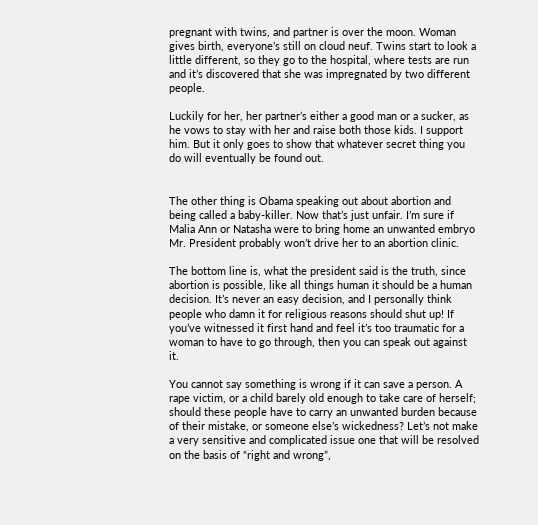pregnant with twins, and partner is over the moon. Woman gives birth, everyone’s still on cloud neuf. Twins start to look a little different, so they go to the hospital, where tests are run and it’s discovered that she was impregnated by two different people.

Luckily for her, her partner’s either a good man or a sucker, as he vows to stay with her and raise both those kids. I support him. But it only goes to show that whatever secret thing you do will eventually be found out.


The other thing is Obama speaking out about abortion and being called a baby-killer. Now that’s just unfair. I’m sure if Malia Ann or Natasha were to bring home an unwanted embryo Mr. President probably won’t drive her to an abortion clinic.

The bottom line is, what the president said is the truth, since abortion is possible, like all things human it should be a human decision. It’s never an easy decision, and I personally think people who damn it for religious reasons should shut up! If you’ve witnessed it first hand and feel it’s too traumatic for a woman to have to go through, then you can speak out against it.

You cannot say something is wrong if it can save a person. A rape victim, or a child barely old enough to take care of herself; should these people have to carry an unwanted burden because of their mistake, or someone else’s wickedness? Let’s not make a very sensitive and complicated issue one that will be resolved on the basis of “right and wrong”,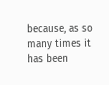because, as so many times it has been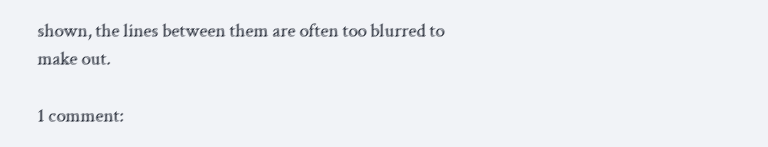shown, the lines between them are often too blurred to make out.

1 comment: